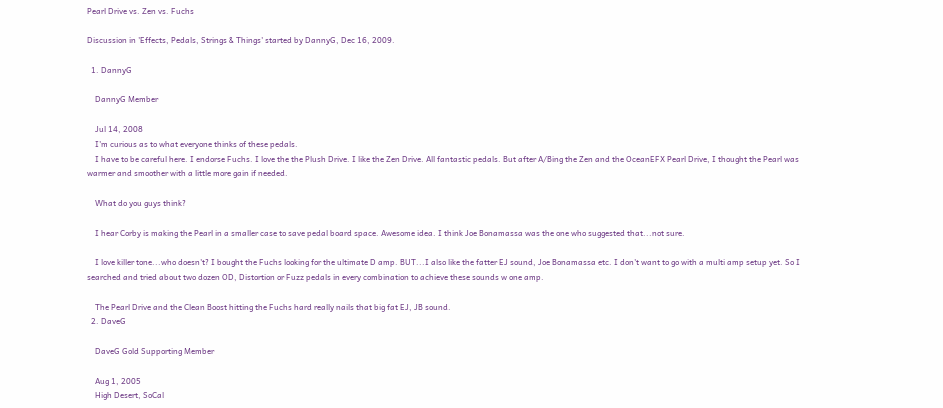Pearl Drive vs. Zen vs. Fuchs

Discussion in 'Effects, Pedals, Strings & Things' started by DannyG, Dec 16, 2009.

  1. DannyG

    DannyG Member

    Jul 14, 2008
    I'm curious as to what everyone thinks of these pedals.
    I have to be careful here. I endorse Fuchs. I love the the Plush Drive. I like the Zen Drive. All fantastic pedals. But after A/Bing the Zen and the OceanEFX Pearl Drive, I thought the Pearl was warmer and smoother with a little more gain if needed.

    What do you guys think?

    I hear Corby is making the Pearl in a smaller case to save pedal board space. Awesome idea. I think Joe Bonamassa was the one who suggested that...not sure.

    I love killer tone...who doesn't? I bought the Fuchs looking for the ultimate D amp. BUT...I also like the fatter EJ sound, Joe Bonamassa etc. I don't want to go with a multi amp setup yet. So I searched and tried about two dozen OD, Distortion or Fuzz pedals in every combination to achieve these sounds w one amp.

    The Pearl Drive and the Clean Boost hitting the Fuchs hard really nails that big fat EJ, JB sound.
  2. DaveG

    DaveG Gold Supporting Member

    Aug 1, 2005
    High Desert, SoCal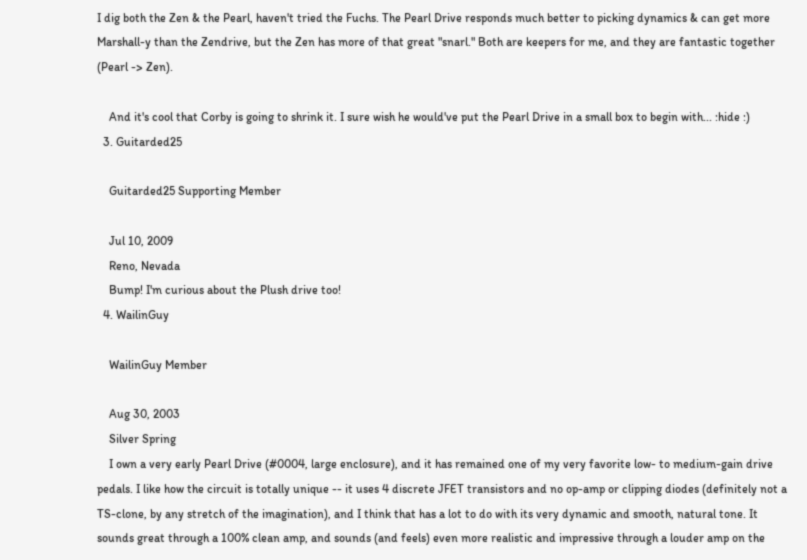I dig both the Zen & the Pearl, haven't tried the Fuchs. The Pearl Drive responds much better to picking dynamics & can get more Marshall-y than the Zendrive, but the Zen has more of that great "snarl." Both are keepers for me, and they are fantastic together (Pearl -> Zen).

    And it's cool that Corby is going to shrink it. I sure wish he would've put the Pearl Drive in a small box to begin with... :hide :)
  3. Guitarded25

    Guitarded25 Supporting Member

    Jul 10, 2009
    Reno, Nevada
    Bump! I'm curious about the Plush drive too!
  4. WailinGuy

    WailinGuy Member

    Aug 30, 2003
    Silver Spring
    I own a very early Pearl Drive (#0004, large enclosure), and it has remained one of my very favorite low- to medium-gain drive pedals. I like how the circuit is totally unique -- it uses 4 discrete JFET transistors and no op-amp or clipping diodes (definitely not a TS-clone, by any stretch of the imagination), and I think that has a lot to do with its very dynamic and smooth, natural tone. It sounds great through a 100% clean amp, and sounds (and feels) even more realistic and impressive through a louder amp on the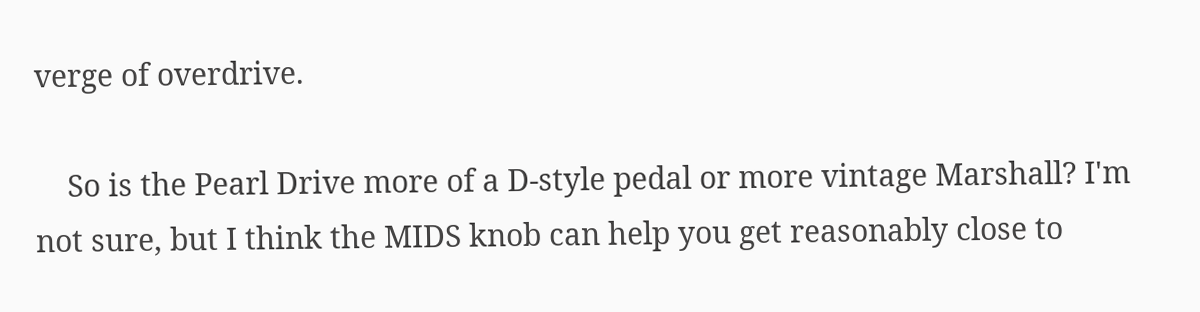verge of overdrive.

    So is the Pearl Drive more of a D-style pedal or more vintage Marshall? I'm not sure, but I think the MIDS knob can help you get reasonably close to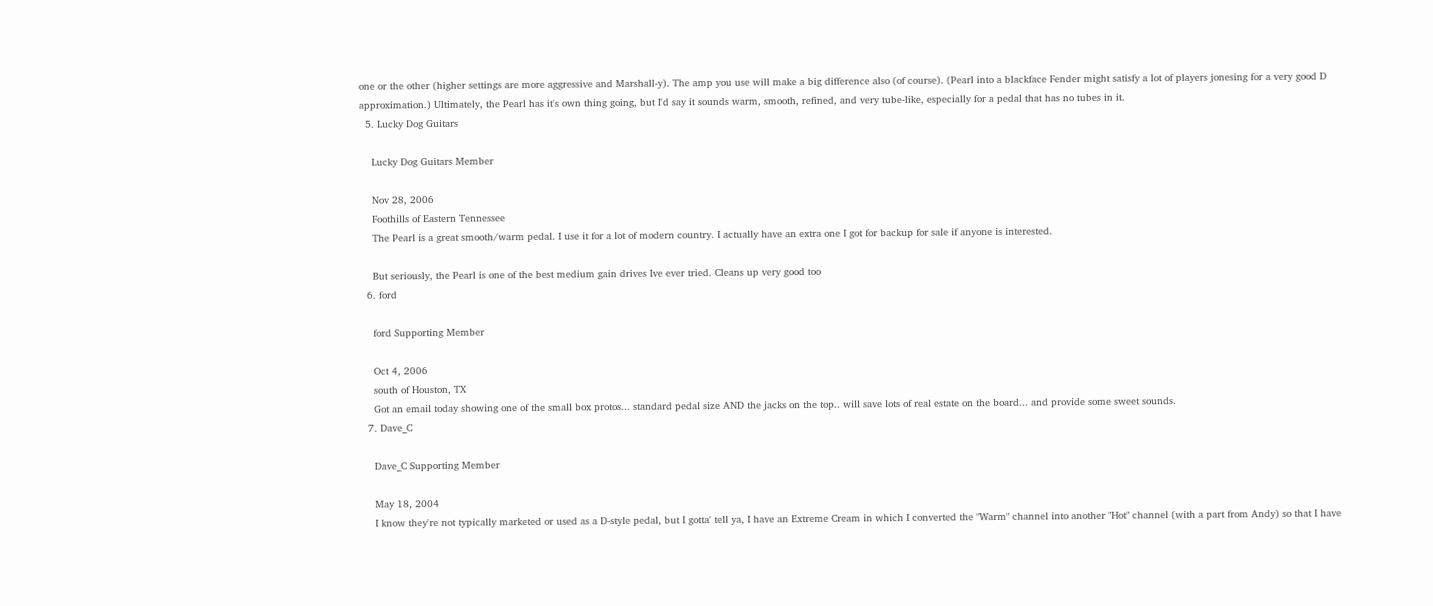one or the other (higher settings are more aggressive and Marshall-y). The amp you use will make a big difference also (of course). (Pearl into a blackface Fender might satisfy a lot of players jonesing for a very good D approximation.) Ultimately, the Pearl has it's own thing going, but I'd say it sounds warm, smooth, refined, and very tube-like, especially for a pedal that has no tubes in it.
  5. Lucky Dog Guitars

    Lucky Dog Guitars Member

    Nov 28, 2006
    Foothills of Eastern Tennessee
    The Pearl is a great smooth/warm pedal. I use it for a lot of modern country. I actually have an extra one I got for backup for sale if anyone is interested.

    But seriously, the Pearl is one of the best medium gain drives Ive ever tried. Cleans up very good too
  6. ford

    ford Supporting Member

    Oct 4, 2006
    south of Houston, TX
    Got an email today showing one of the small box protos... standard pedal size AND the jacks on the top.. will save lots of real estate on the board... and provide some sweet sounds.
  7. Dave_C

    Dave_C Supporting Member

    May 18, 2004
    I know they're not typically marketed or used as a D-style pedal, but I gotta' tell ya, I have an Extreme Cream in which I converted the "Warm" channel into another "Hot" channel (with a part from Andy) so that I have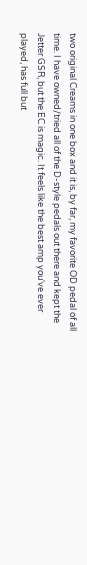two original Creams in one box and it is, by far, my favorite OD pedal of all time. I have owned/tried all of the D-style pedals out there and kept the Jetter GSR, but the EC is magic. It feels like the best amp you've ever played, has full but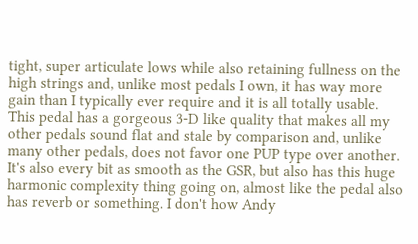tight, super articulate lows while also retaining fullness on the high strings and, unlike most pedals I own, it has way more gain than I typically ever require and it is all totally usable. This pedal has a gorgeous 3-D like quality that makes all my other pedals sound flat and stale by comparison and, unlike many other pedals, does not favor one PUP type over another. It's also every bit as smooth as the GSR, but also has this huge harmonic complexity thing going on, almost like the pedal also has reverb or something. I don't how Andy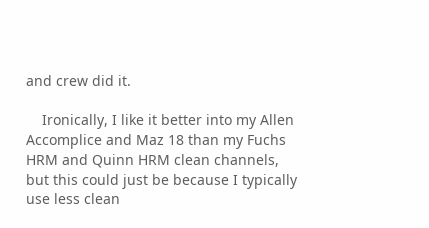and crew did it.

    Ironically, I like it better into my Allen Accomplice and Maz 18 than my Fuchs HRM and Quinn HRM clean channels, but this could just be because I typically use less clean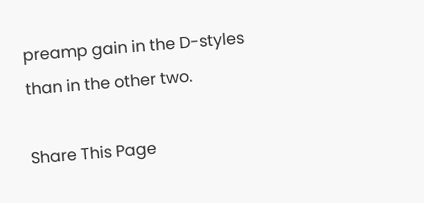preamp gain in the D-styles than in the other two.

Share This Page